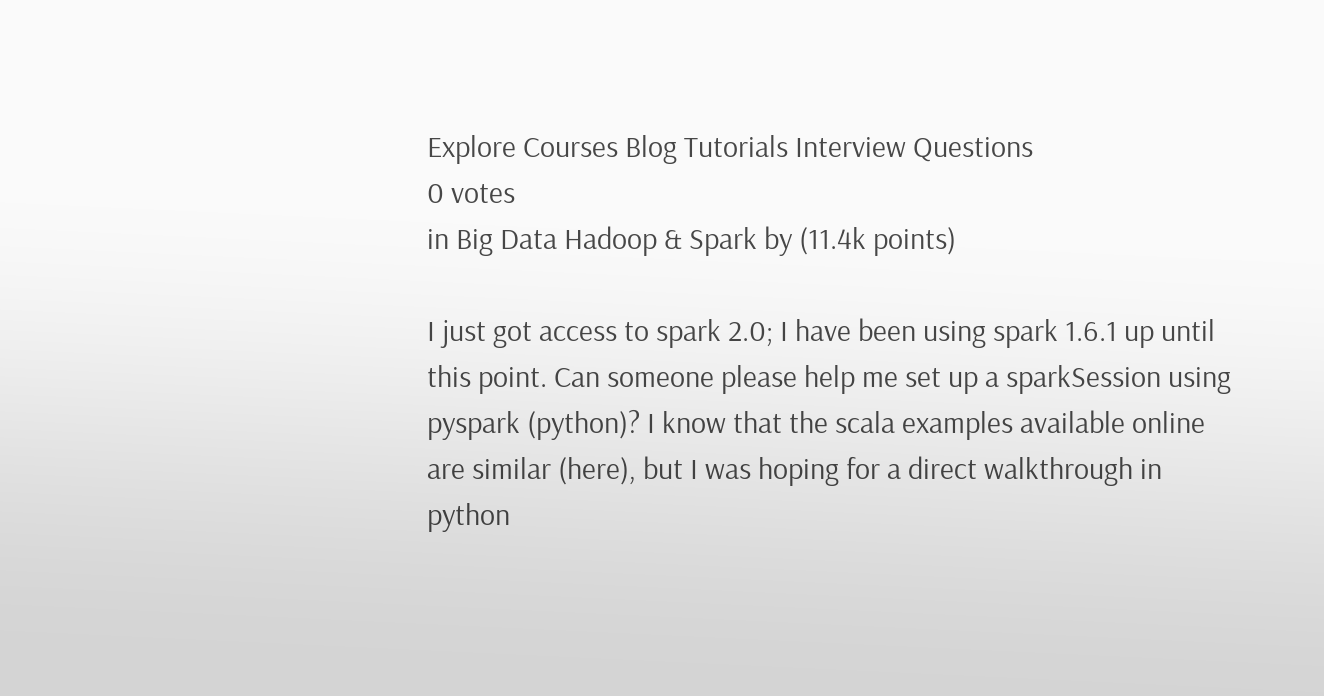Explore Courses Blog Tutorials Interview Questions
0 votes
in Big Data Hadoop & Spark by (11.4k points)

I just got access to spark 2.0; I have been using spark 1.6.1 up until this point. Can someone please help me set up a sparkSession using pyspark (python)? I know that the scala examples available online are similar (here), but I was hoping for a direct walkthrough in python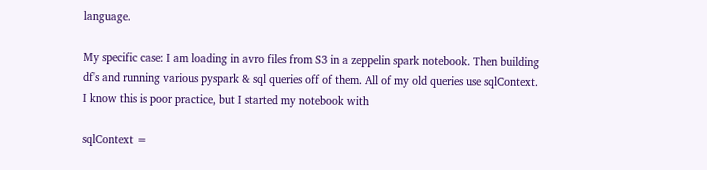language.

My specific case: I am loading in avro files from S3 in a zeppelin spark notebook. Then building df's and running various pyspark & sql queries off of them. All of my old queries use sqlContext. I know this is poor practice, but I started my notebook with

sqlContext =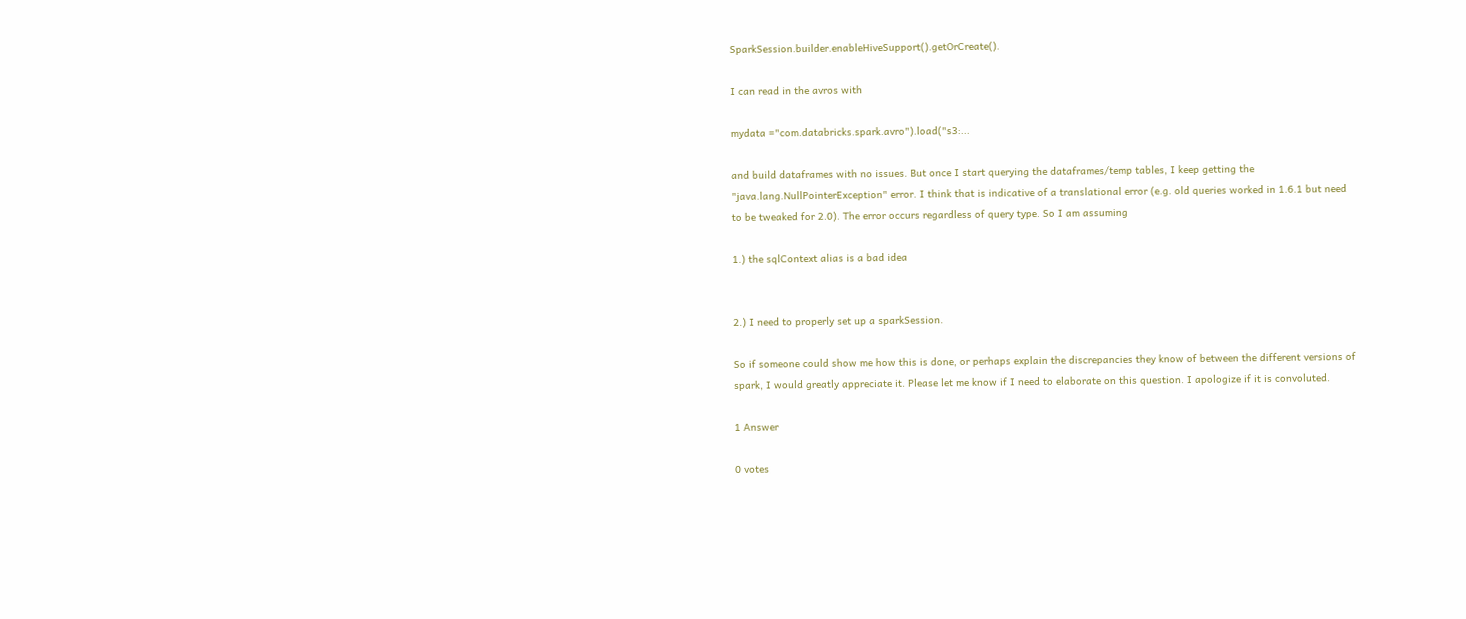SparkSession.builder.enableHiveSupport().getOrCreate().

I can read in the avros with

mydata ="com.databricks.spark.avro").load("s3:...

and build dataframes with no issues. But once I start querying the dataframes/temp tables, I keep getting the "java.lang.NullPointerException" error. I think that is indicative of a translational error (e.g. old queries worked in 1.6.1 but need to be tweaked for 2.0). The error occurs regardless of query type. So I am assuming

1.) the sqlContext alias is a bad idea


2.) I need to properly set up a sparkSession.

So if someone could show me how this is done, or perhaps explain the discrepancies they know of between the different versions of spark, I would greatly appreciate it. Please let me know if I need to elaborate on this question. I apologize if it is convoluted.

1 Answer

0 votes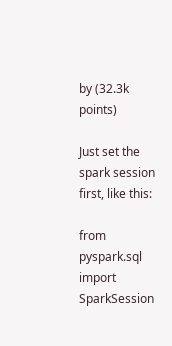by (32.3k points)

Just set the spark session first, like this:

from pyspark.sql import SparkSession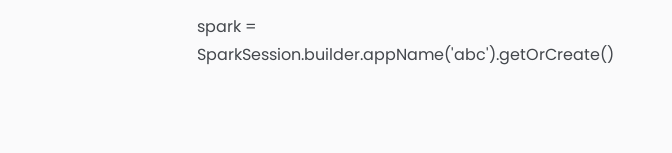spark = SparkSession.builder.appName('abc').getOrCreate()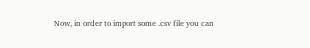Now, in order to import some .csv file you can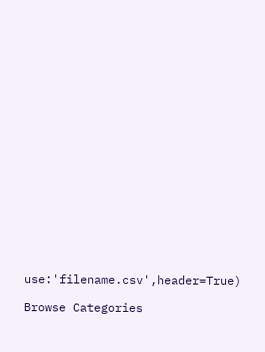use:'filename.csv',header=True)

Browse Categories